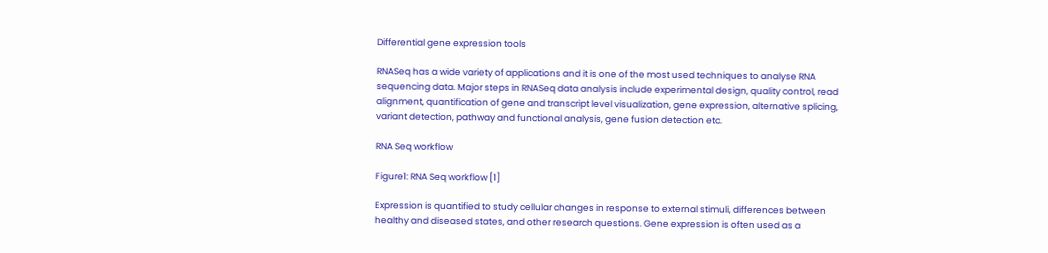Differential gene expression tools

RNASeq has a wide variety of applications and it is one of the most used techniques to analyse RNA sequencing data. Major steps in RNASeq data analysis include experimental design, quality control, read alignment, quantification of gene and transcript level visualization, gene expression, alternative splicing, variant detection, pathway and functional analysis, gene fusion detection etc.

RNA Seq workflow

Figure1: RNA Seq workflow [1]

Expression is quantified to study cellular changes in response to external stimuli, differences between healthy and diseased states, and other research questions. Gene expression is often used as a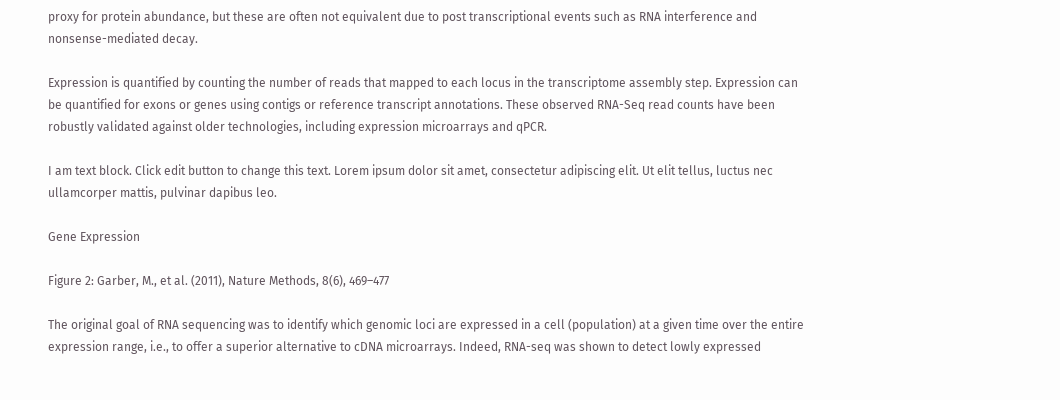proxy for protein abundance, but these are often not equivalent due to post transcriptional events such as RNA interference and nonsense-mediated decay.

Expression is quantified by counting the number of reads that mapped to each locus in the transcriptome assembly step. Expression can be quantified for exons or genes using contigs or reference transcript annotations. These observed RNA-Seq read counts have been robustly validated against older technologies, including expression microarrays and qPCR.

I am text block. Click edit button to change this text. Lorem ipsum dolor sit amet, consectetur adipiscing elit. Ut elit tellus, luctus nec ullamcorper mattis, pulvinar dapibus leo.

Gene Expression

Figure 2: Garber, M., et al. (2011), Nature Methods, 8(6), 469–477

The original goal of RNA sequencing was to identify which genomic loci are expressed in a cell (population) at a given time over the entire expression range, i.e., to offer a superior alternative to cDNA microarrays. Indeed, RNA-seq was shown to detect lowly expressed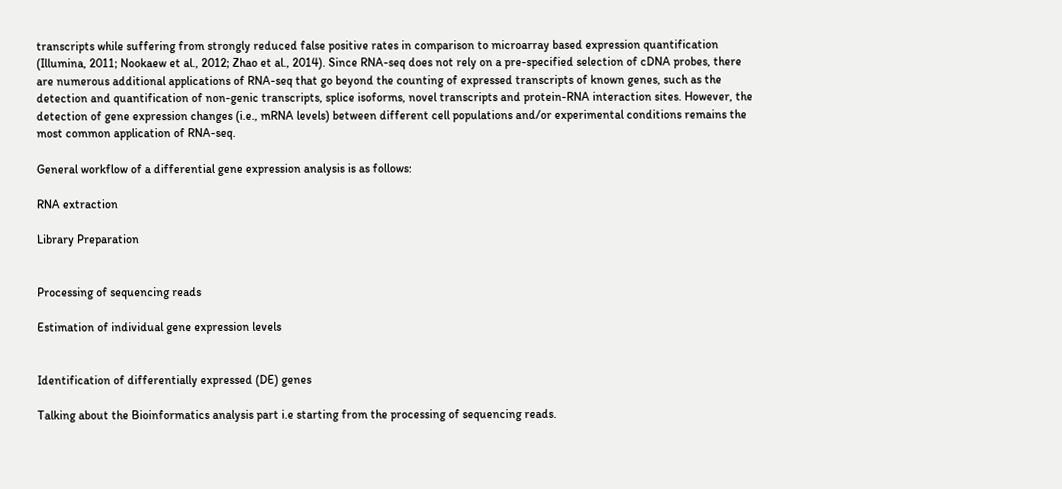transcripts while suffering from strongly reduced false positive rates in comparison to microarray based expression quantification (Illumina, 2011; Nookaew et al., 2012; Zhao et al., 2014). Since RNA-seq does not rely on a pre-specified selection of cDNA probes, there are numerous additional applications of RNA-seq that go beyond the counting of expressed transcripts of known genes, such as the detection and quantification of non-genic transcripts, splice isoforms, novel transcripts and protein-RNA interaction sites. However, the detection of gene expression changes (i.e., mRNA levels) between different cell populations and/or experimental conditions remains the most common application of RNA-seq.

General workflow of a differential gene expression analysis is as follows:

RNA extraction

Library Preparation


Processing of sequencing reads

Estimation of individual gene expression levels


Identification of differentially expressed (DE) genes

Talking about the Bioinformatics analysis part i.e starting from the processing of sequencing reads.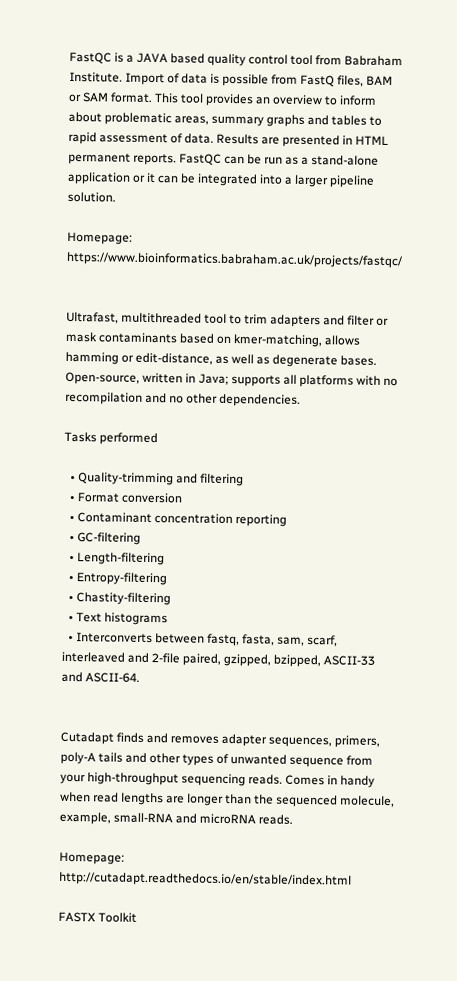FastQC is a JAVA based quality control tool from Babraham Institute. Import of data is possible from FastQ files, BAM or SAM format. This tool provides an overview to inform about problematic areas, summary graphs and tables to rapid assessment of data. Results are presented in HTML permanent reports. FastQC can be run as a stand-alone application or it can be integrated into a larger pipeline solution.

Homepage: https://www.bioinformatics.babraham.ac.uk/projects/fastqc/


Ultrafast, multithreaded tool to trim adapters and filter or mask contaminants based on kmer-matching, allows hamming or edit-distance, as well as degenerate bases. Open-source, written in Java; supports all platforms with no recompilation and no other dependencies.

Tasks performed

  • Quality-trimming and filtering
  • Format conversion
  • Contaminant concentration reporting
  • GC-filtering
  • Length-filtering
  • Entropy-filtering
  • Chastity-filtering
  • Text histograms
  • Interconverts between fastq, fasta, sam, scarf, interleaved and 2-file paired, gzipped, bzipped, ASCII-33 and ASCII-64.


Cutadapt finds and removes adapter sequences, primers, poly-A tails and other types of unwanted sequence from your high-throughput sequencing reads. Comes in handy when read lengths are longer than the sequenced molecule, example, small-RNA and microRNA reads.

Homepage: http://cutadapt.readthedocs.io/en/stable/index.html

FASTX Toolkit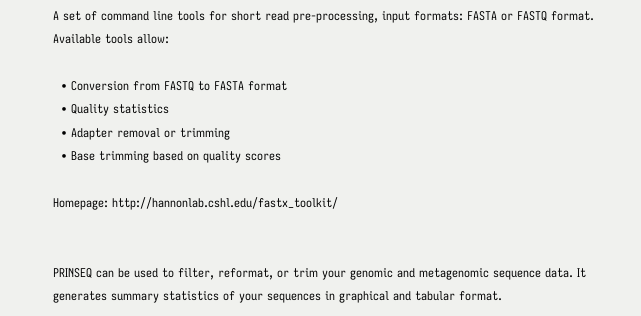A set of command line tools for short read pre-processing, input formats: FASTA or FASTQ format. Available tools allow:

  • Conversion from FASTQ to FASTA format
  • Quality statistics
  • Adapter removal or trimming
  • Base trimming based on quality scores

Homepage: http://hannonlab.cshl.edu/fastx_toolkit/


PRINSEQ can be used to filter, reformat, or trim your genomic and metagenomic sequence data. It generates summary statistics of your sequences in graphical and tabular format.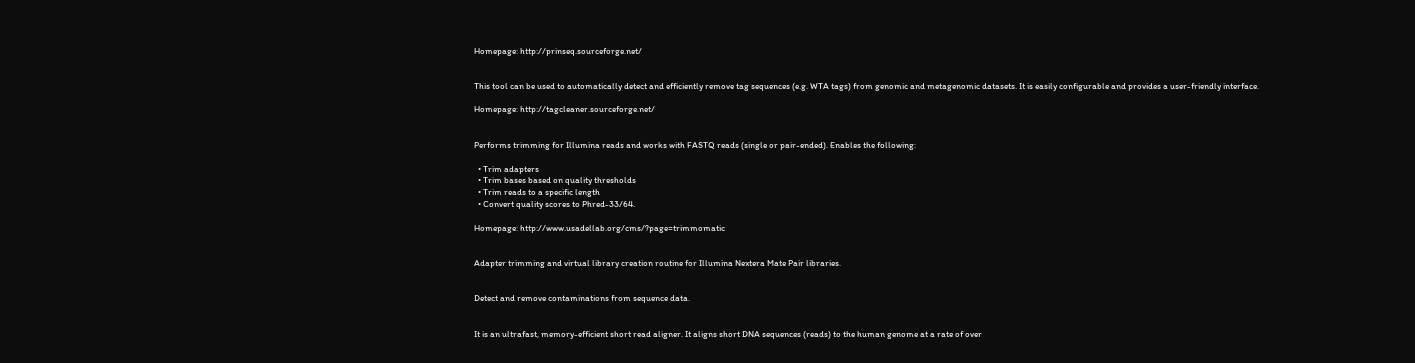Homepage: http://prinseq.sourceforge.net/


This tool can be used to automatically detect and efficiently remove tag sequences (e.g. WTA tags) from genomic and metagenomic datasets. It is easily configurable and provides a user-friendly interface.

Homepage: http://tagcleaner.sourceforge.net/


Performs trimming for Illumina reads and works with FASTQ reads (single or pair-ended). Enables the following:

  • Trim adapters
  • Trim bases based on quality thresholds
  • Trim reads to a specific length
  • Convert quality scores to Phred-33/64.

Homepage: http://www.usadellab.org/cms/?page=trimmomatic


Adapter trimming and virtual library creation routine for Illumina Nextera Mate Pair libraries.


Detect and remove contaminations from sequence data.


It is an ultrafast, memory-efficient short read aligner. It aligns short DNA sequences (reads) to the human genome at a rate of over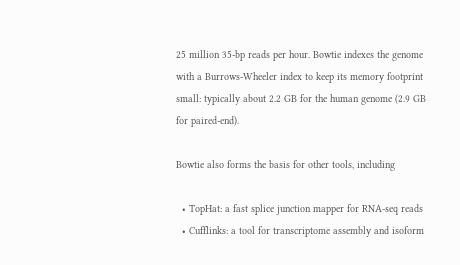25 million 35-bp reads per hour. Bowtie indexes the genome with a Burrows-Wheeler index to keep its memory footprint small: typically about 2.2 GB for the human genome (2.9 GB for paired-end).

Bowtie also forms the basis for other tools, including

  • TopHat: a fast splice junction mapper for RNA-seq reads
  • Cufflinks: a tool for transcriptome assembly and isoform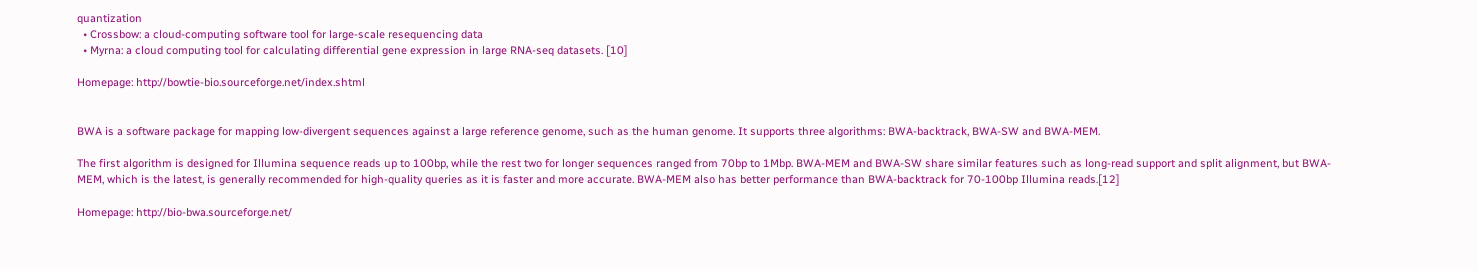quantization
  • Crossbow: a cloud-computing software tool for large-scale resequencing data
  • Myrna: a cloud computing tool for calculating differential gene expression in large RNA-seq datasets. [10]

Homepage: http://bowtie-bio.sourceforge.net/index.shtml


BWA is a software package for mapping low-divergent sequences against a large reference genome, such as the human genome. It supports three algorithms: BWA-backtrack, BWA-SW and BWA-MEM.

The first algorithm is designed for Illumina sequence reads up to 100bp, while the rest two for longer sequences ranged from 70bp to 1Mbp. BWA-MEM and BWA-SW share similar features such as long-read support and split alignment, but BWA-MEM, which is the latest, is generally recommended for high-quality queries as it is faster and more accurate. BWA-MEM also has better performance than BWA-backtrack for 70-100bp Illumina reads.[12]

Homepage: http://bio-bwa.sourceforge.net/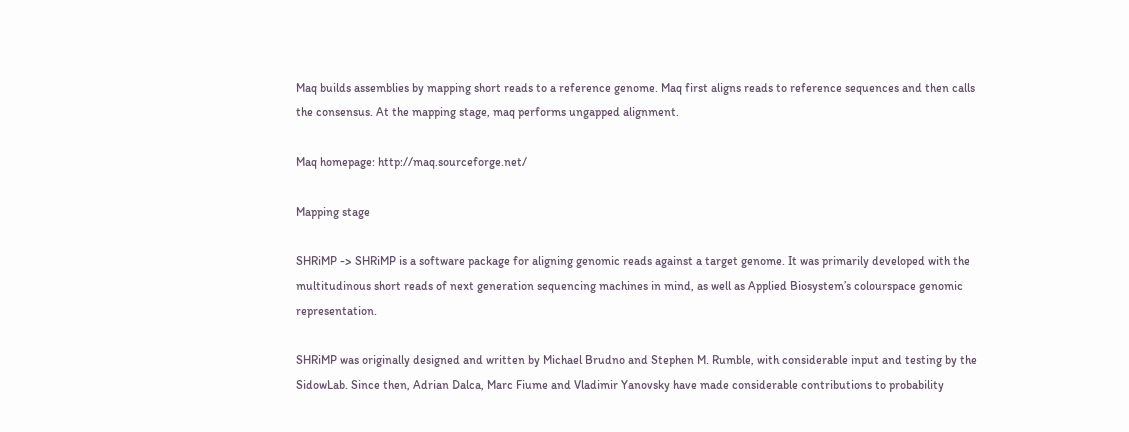Maq builds assemblies by mapping short reads to a reference genome. Maq first aligns reads to reference sequences and then calls the consensus. At the mapping stage, maq performs ungapped alignment.

Maq homepage: http://maq.sourceforge.net/

Mapping stage

SHRiMP -> SHRiMP is a software package for aligning genomic reads against a target genome. It was primarily developed with the multitudinous short reads of next generation sequencing machines in mind, as well as Applied Biosystem’s colourspace genomic representation.

SHRiMP was originally designed and written by Michael Brudno and Stephen M. Rumble, with considerable input and testing by the SidowLab. Since then, Adrian Dalca, Marc Fiume and Vladimir Yanovsky have made considerable contributions to probability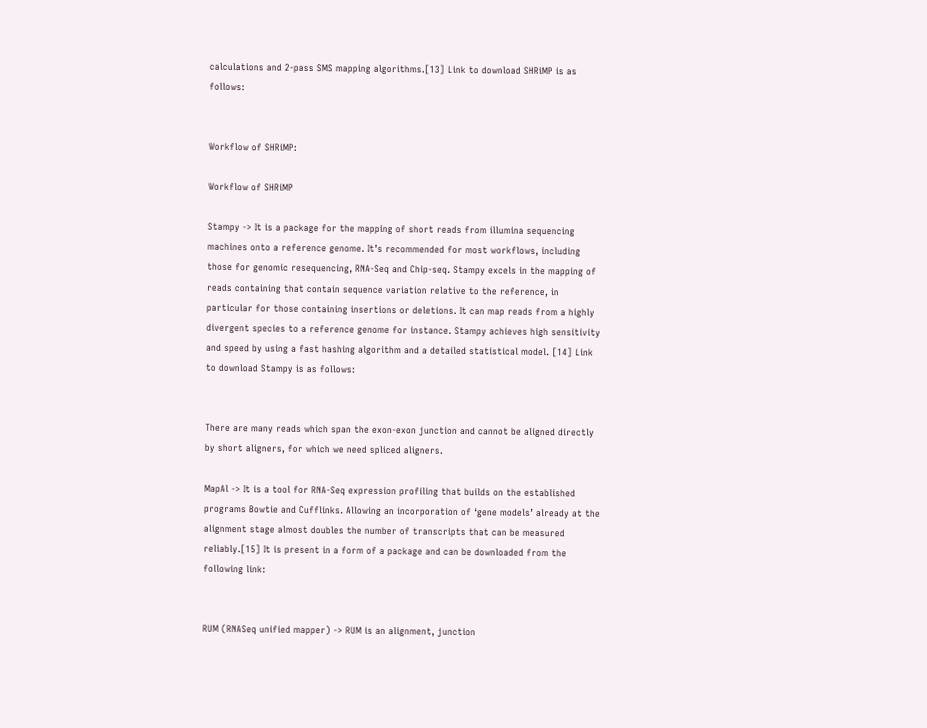calculations and 2-pass SMS mapping algorithms.[13] Link to download SHRiMP is as follows:


Workflow of SHRiMP:

Workflow of SHRiMP

Stampy -> It is a package for the mapping of short reads from illumina sequencing machines onto a reference genome. It’s recommended for most workflows, including those for genomic resequencing, RNA-Seq and Chip-seq. Stampy excels in the mapping of reads containing that contain sequence variation relative to the reference, in particular for those containing insertions or deletions. It can map reads from a highly divergent species to a reference genome for instance. Stampy achieves high sensitivity and speed by using a fast hashing algorithm and a detailed statistical model. [14] Link to download Stampy is as follows:


There are many reads which span the exon-exon junction and cannot be aligned directly by short aligners, for which we need spliced aligners.

MapAl -> It is a tool for RNA-Seq expression profiling that builds on the established programs Bowtie and Cufflinks. Allowing an incorporation of ‘gene models’ already at the alignment stage almost doubles the number of transcripts that can be measured reliably.[15] It is present in a form of a package and can be downloaded from the following link:


RUM (RNASeq unified mapper) -> RUM is an alignment, junction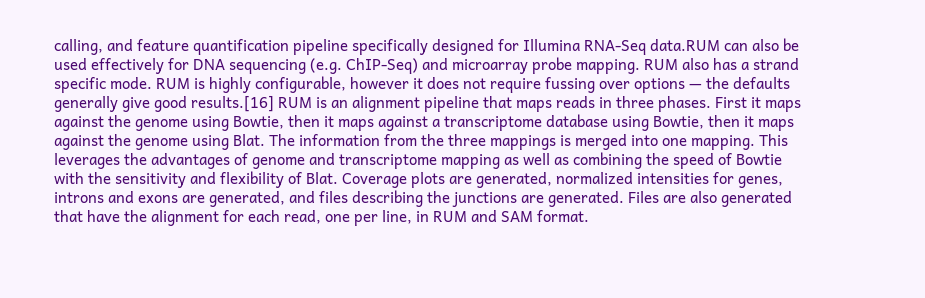calling, and feature quantification pipeline specifically designed for Illumina RNA-Seq data.RUM can also be used effectively for DNA sequencing (e.g. ChIP-Seq) and microarray probe mapping. RUM also has a strand specific mode. RUM is highly configurable, however it does not require fussing over options — the defaults generally give good results.[16] RUM is an alignment pipeline that maps reads in three phases. First it maps against the genome using Bowtie, then it maps against a transcriptome database using Bowtie, then it maps against the genome using Blat. The information from the three mappings is merged into one mapping. This leverages the advantages of genome and transcriptome mapping as well as combining the speed of Bowtie with the sensitivity and flexibility of Blat. Coverage plots are generated, normalized intensities for genes, introns and exons are generated, and files describing the junctions are generated. Files are also generated that have the alignment for each read, one per line, in RUM and SAM format.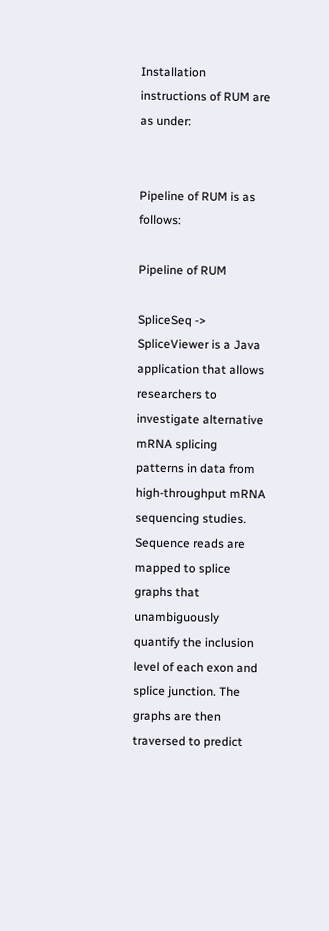Installation instructions of RUM are as under:


Pipeline of RUM is as follows:

Pipeline of RUM

SpliceSeq -> SpliceViewer is a Java application that allows researchers to investigate alternative mRNA splicing patterns in data from high-throughput mRNA sequencing studies. Sequence reads are mapped to splice graphs that unambiguously quantify the inclusion level of each exon and splice junction. The graphs are then traversed to predict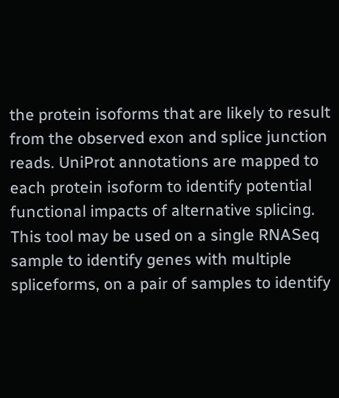the protein isoforms that are likely to result from the observed exon and splice junction reads. UniProt annotations are mapped to each protein isoform to identify potential functional impacts of alternative splicing. This tool may be used on a single RNASeq sample to identify genes with multiple spliceforms, on a pair of samples to identify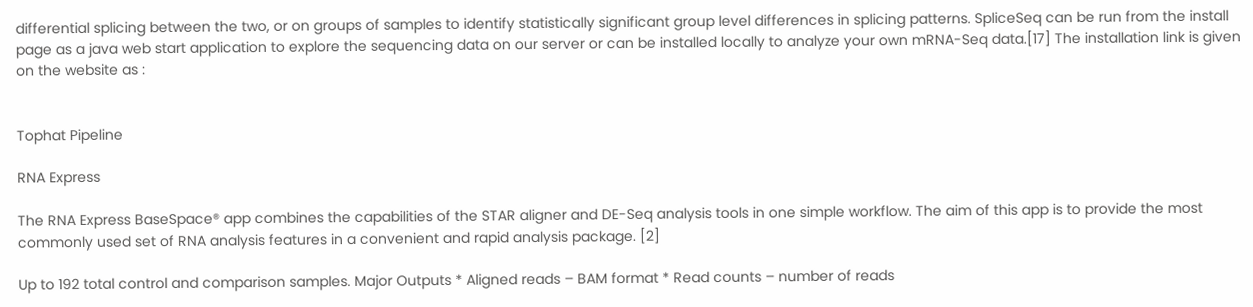differential splicing between the two, or on groups of samples to identify statistically significant group level differences in splicing patterns. SpliceSeq can be run from the install page as a java web start application to explore the sequencing data on our server or can be installed locally to analyze your own mRNA-Seq data.[17] The installation link is given on the website as :


Tophat Pipeline

RNA Express

The RNA Express BaseSpace® app combines the capabilities of the STAR aligner and DE-Seq analysis tools in one simple workflow. The aim of this app is to provide the most commonly used set of RNA analysis features in a convenient and rapid analysis package. [2]

Up to 192 total control and comparison samples. Major Outputs * Aligned reads – BAM format * Read counts – number of reads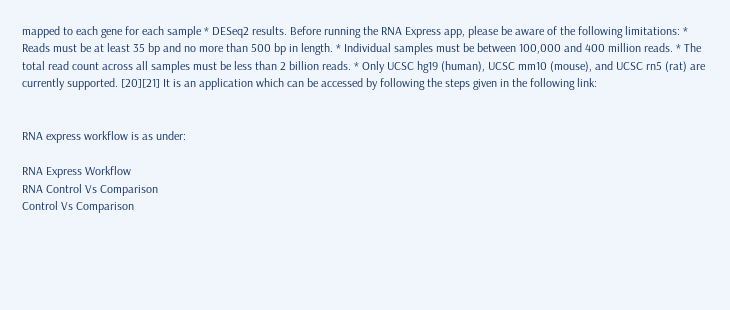mapped to each gene for each sample * DESeq2 results. Before running the RNA Express app, please be aware of the following limitations: * Reads must be at least 35 bp and no more than 500 bp in length. * Individual samples must be between 100,000 and 400 million reads. * The total read count across all samples must be less than 2 billion reads. * Only UCSC hg19 (human), UCSC mm10 (mouse), and UCSC rn5 (rat) are currently supported. [20][21] It is an application which can be accessed by following the steps given in the following link:


RNA express workflow is as under:

RNA Express Workflow
RNA Control Vs Comparison
Control Vs Comparison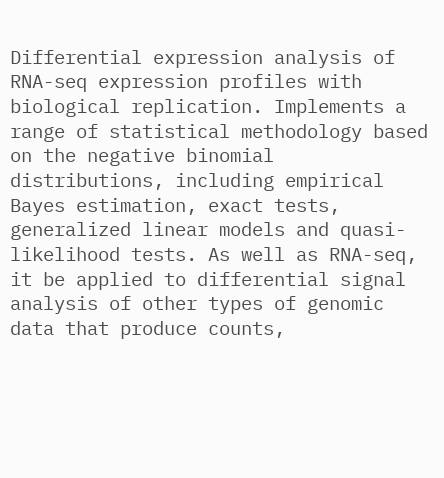Differential expression analysis of RNA-seq expression profiles with biological replication. Implements a range of statistical methodology based on the negative binomial distributions, including empirical Bayes estimation, exact tests, generalized linear models and quasi-likelihood tests. As well as RNA-seq, it be applied to differential signal analysis of other types of genomic data that produce counts,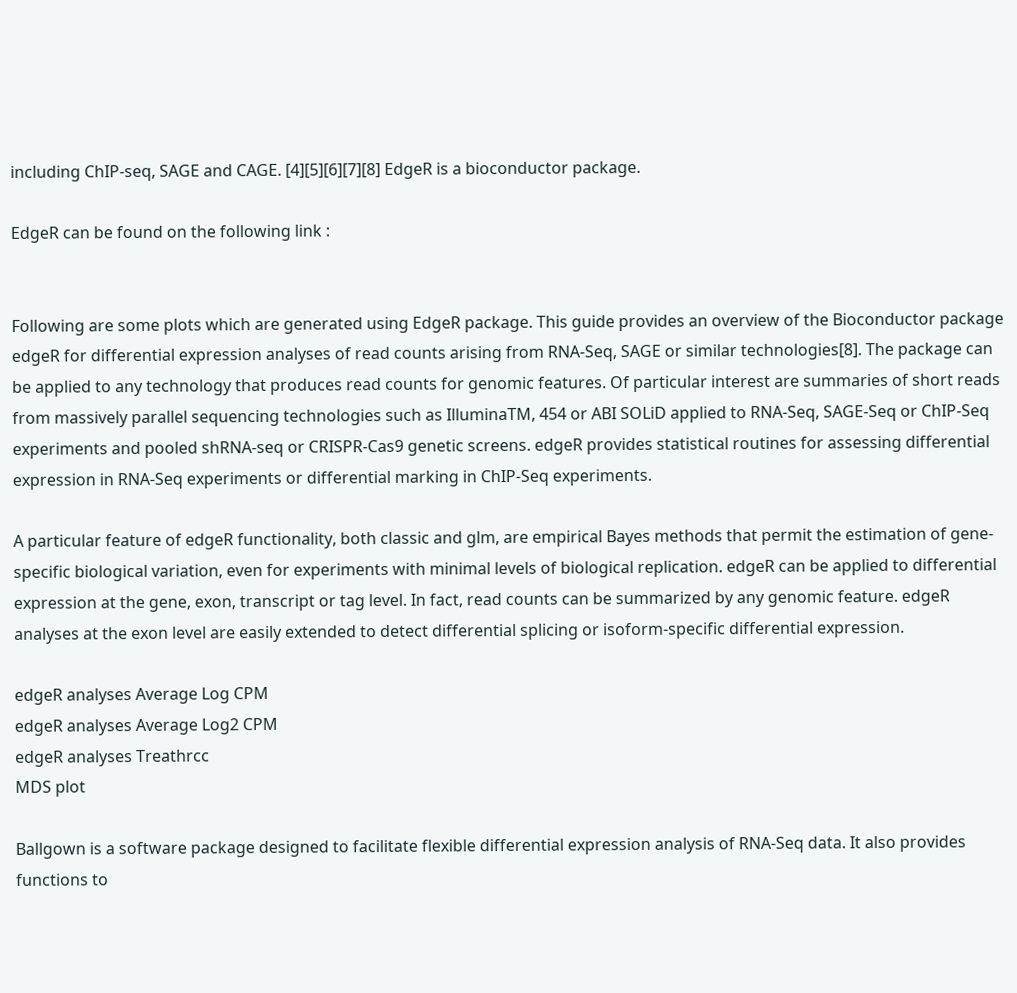including ChIP-seq, SAGE and CAGE. [4][5][6][7][8] EdgeR is a bioconductor package.

EdgeR can be found on the following link :


Following are some plots which are generated using EdgeR package. This guide provides an overview of the Bioconductor package edgeR for differential expression analyses of read counts arising from RNA-Seq, SAGE or similar technologies[8]. The package can be applied to any technology that produces read counts for genomic features. Of particular interest are summaries of short reads from massively parallel sequencing technologies such as IlluminaTM, 454 or ABI SOLiD applied to RNA-Seq, SAGE-Seq or ChIP-Seq experiments and pooled shRNA-seq or CRISPR-Cas9 genetic screens. edgeR provides statistical routines for assessing differential expression in RNA-Seq experiments or differential marking in ChIP-Seq experiments.

A particular feature of edgeR functionality, both classic and glm, are empirical Bayes methods that permit the estimation of gene-specific biological variation, even for experiments with minimal levels of biological replication. edgeR can be applied to differential expression at the gene, exon, transcript or tag level. In fact, read counts can be summarized by any genomic feature. edgeR analyses at the exon level are easily extended to detect differential splicing or isoform-specific differential expression.

edgeR analyses Average Log CPM
edgeR analyses Average Log2 CPM
edgeR analyses Treathrcc
MDS plot

Ballgown is a software package designed to facilitate flexible differential expression analysis of RNA-Seq data. It also provides functions to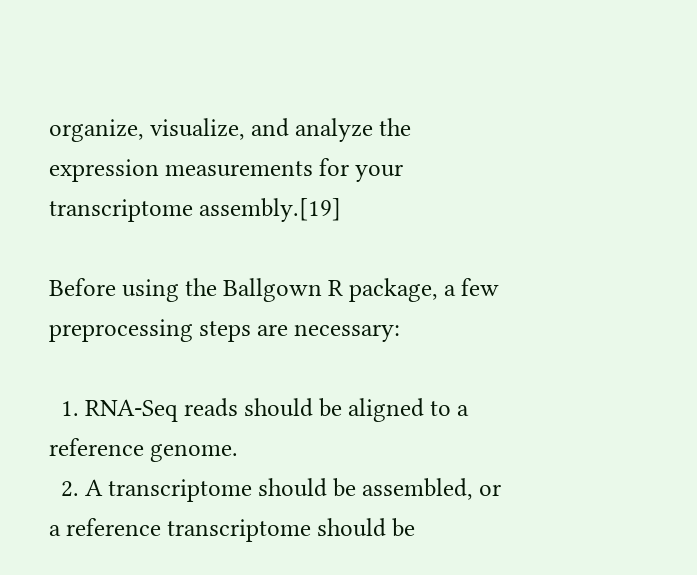organize, visualize, and analyze the expression measurements for your transcriptome assembly.[19]

Before using the Ballgown R package, a few preprocessing steps are necessary:

  1. RNA-Seq reads should be aligned to a reference genome.
  2. A transcriptome should be assembled, or a reference transcriptome should be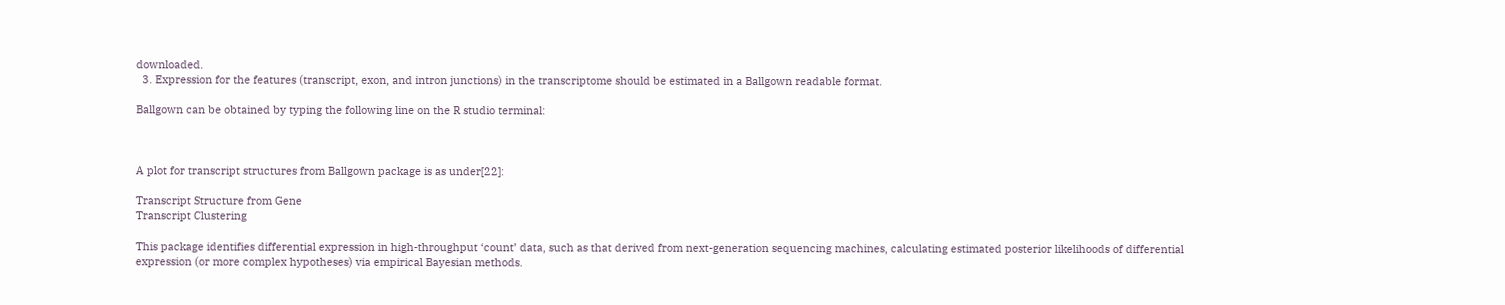downloaded.
  3. Expression for the features (transcript, exon, and intron junctions) in the transcriptome should be estimated in a Ballgown readable format.

Ballgown can be obtained by typing the following line on the R studio terminal:



A plot for transcript structures from Ballgown package is as under[22]:

Transcript Structure from Gene
Transcript Clustering

This package identifies differential expression in high-throughput ‘count’ data, such as that derived from next-generation sequencing machines, calculating estimated posterior likelihoods of differential expression (or more complex hypotheses) via empirical Bayesian methods.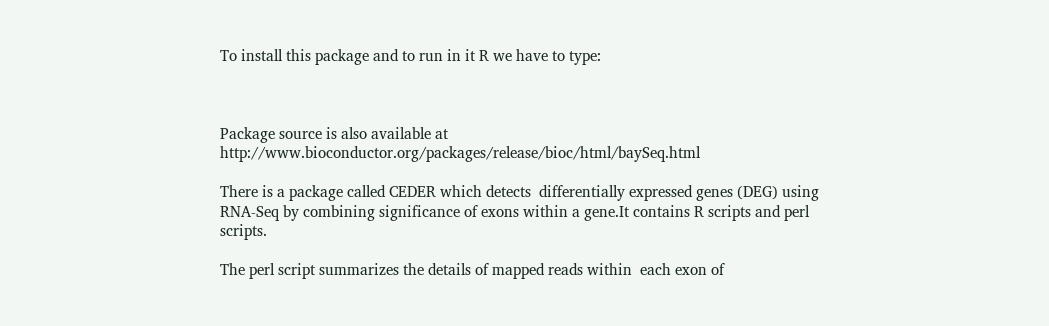To install this package and to run in it R we have to type:



Package source is also available at http://www.bioconductor.org/packages/release/bioc/html/baySeq.html

There is a package called CEDER which detects  differentially expressed genes (DEG) using RNA-Seq by combining significance of exons within a gene.It contains R scripts and perl scripts.

The perl script summarizes the details of mapped reads within  each exon of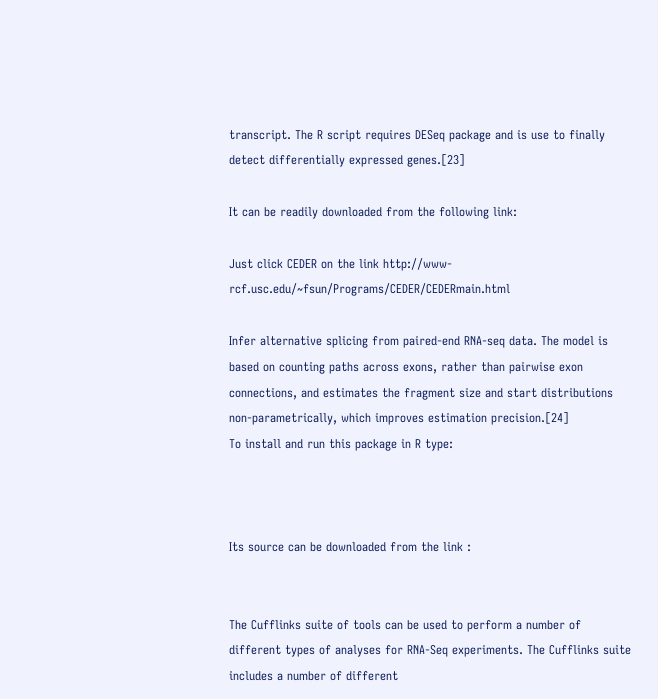transcript. The R script requires DESeq package and is use to finally detect differentially expressed genes.[23]

It can be readily downloaded from the following link:

Just click CEDER on the link http://www-rcf.usc.edu/~fsun/Programs/CEDER/CEDERmain.html

Infer alternative splicing from paired-end RNA-seq data. The model is based on counting paths across exons, rather than pairwise exon connections, and estimates the fragment size and start distributions non-parametrically, which improves estimation precision.[24]
To install and run this package in R type:



Its source can be downloaded from the link :


The Cufflinks suite of tools can be used to perform a number of different types of analyses for RNA-Seq experiments. The Cufflinks suite includes a number of different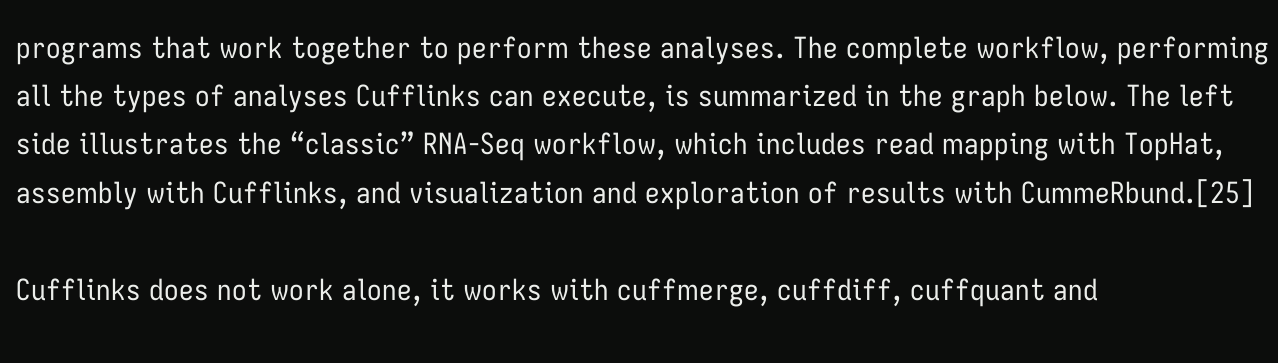programs that work together to perform these analyses. The complete workflow, performing all the types of analyses Cufflinks can execute, is summarized in the graph below. The left side illustrates the “classic” RNA-Seq workflow, which includes read mapping with TopHat, assembly with Cufflinks, and visualization and exploration of results with CummeRbund.[25]

Cufflinks does not work alone, it works with cuffmerge, cuffdiff, cuffquant and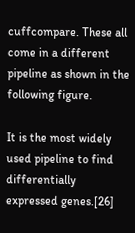cuffcompare. These all come in a different pipeline as shown in the following figure.

It is the most widely used pipeline to find differentially expressed genes.[26]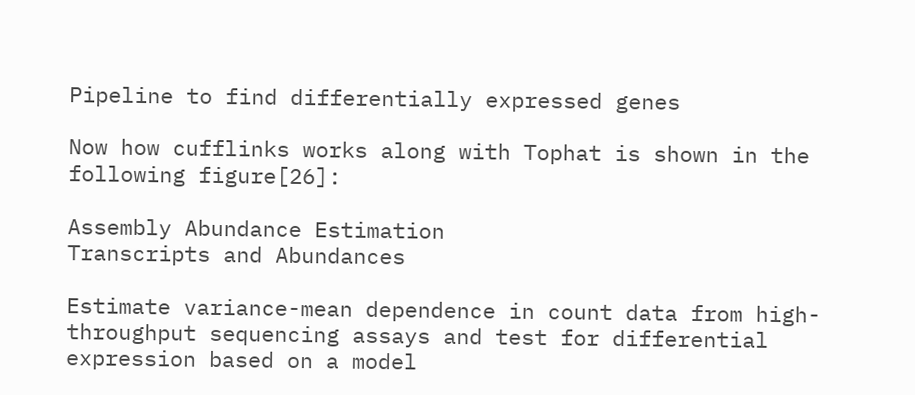Pipeline to find differentially expressed genes

Now how cufflinks works along with Tophat is shown in the following figure[26]:

Assembly Abundance Estimation
Transcripts and Abundances

Estimate variance-mean dependence in count data from high-throughput sequencing assays and test for differential expression based on a model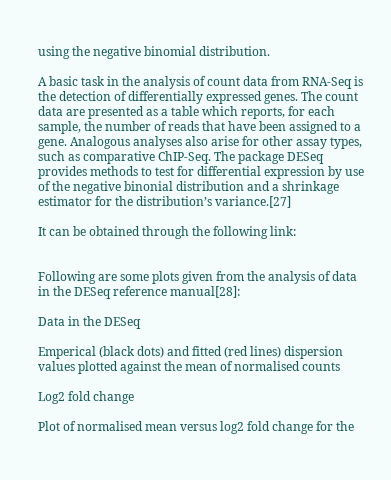using the negative binomial distribution.

A basic task in the analysis of count data from RNA-Seq is the detection of differentially expressed genes. The count data are presented as a table which reports, for each sample, the number of reads that have been assigned to a gene. Analogous analyses also arise for other assay types, such as comparative ChIP-Seq. The package DESeq provides methods to test for differential expression by use of the negative binonial distribution and a shrinkage estimator for the distribution’s variance.[27]

It can be obtained through the following link:


Following are some plots given from the analysis of data in the DESeq reference manual[28]:

Data in the DESeq

Emperical (black dots) and fitted (red lines) dispersion values plotted against the mean of normalised counts

Log2 fold change

Plot of normalised mean versus log2 fold change for the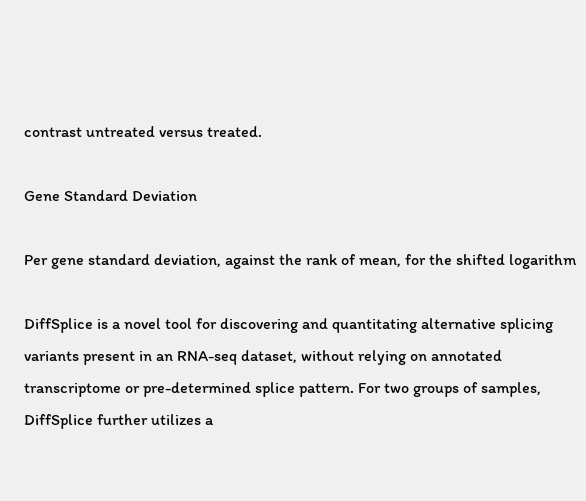contrast untreated versus treated.

Gene Standard Deviation

Per gene standard deviation, against the rank of mean, for the shifted logarithm

DiffSplice is a novel tool for discovering and quantitating alternative splicing variants present in an RNA-seq dataset, without relying on annotated transcriptome or pre-determined splice pattern. For two groups of samples, DiffSplice further utilizes a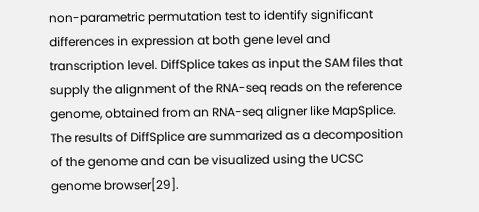non-parametric permutation test to identify significant differences in expression at both gene level and transcription level. DiffSplice takes as input the SAM files that supply the alignment of the RNA-seq reads on the reference genome, obtained from an RNA-seq aligner like MapSplice. The results of DiffSplice are summarized as a decomposition of the genome and can be visualized using the UCSC genome browser[29].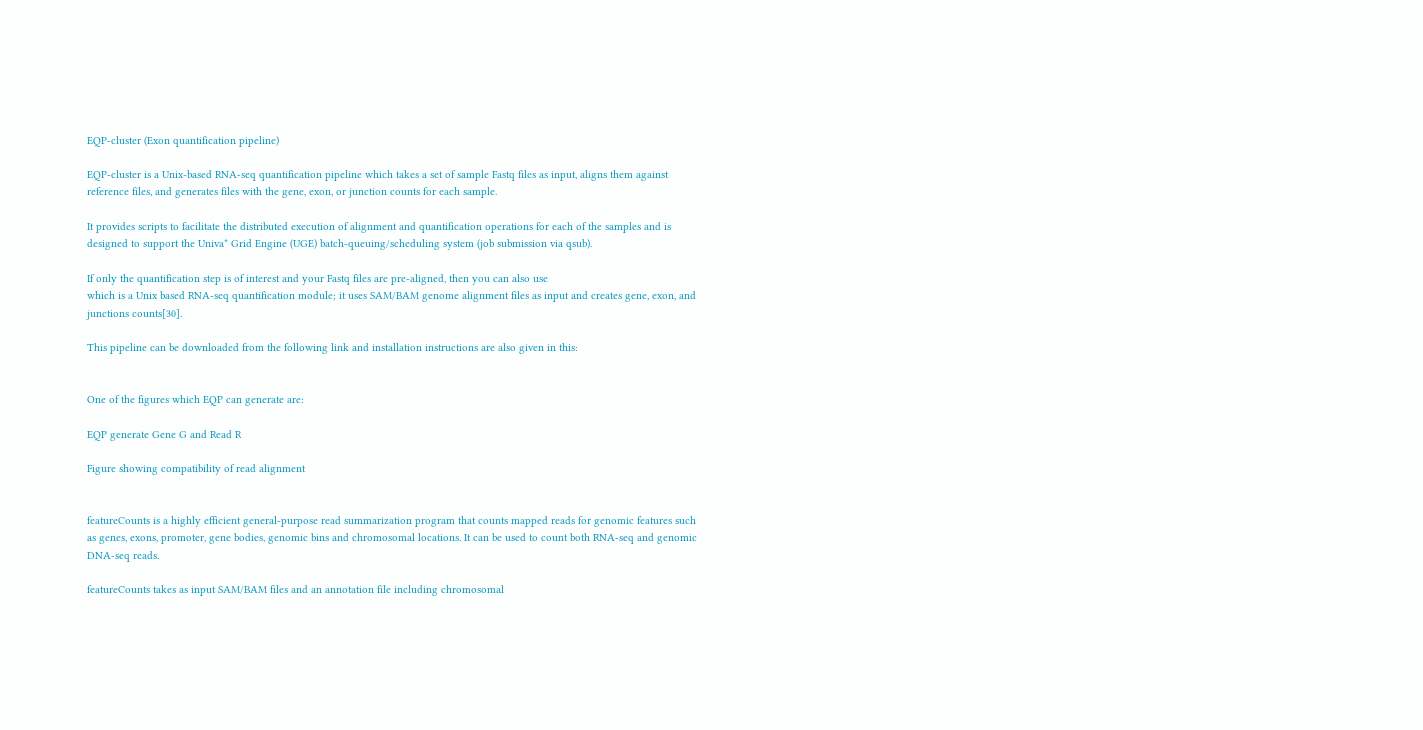EQP-cluster (Exon quantification pipeline)

EQP-cluster is a Unix-based RNA-seq quantification pipeline which takes a set of sample Fastq files as input, aligns them against reference files, and generates files with the gene, exon, or junction counts for each sample.

It provides scripts to facilitate the distributed execution of alignment and quantification operations for each of the samples and is designed to support the Univa* Grid Engine (UGE) batch-queuing/scheduling system (job submission via qsub).

If only the quantification step is of interest and your Fastq files are pre-aligned, then you can also use
which is a Unix based RNA-seq quantification module; it uses SAM/BAM genome alignment files as input and creates gene, exon, and junctions counts[30].

This pipeline can be downloaded from the following link and installation instructions are also given in this:


One of the figures which EQP can generate are:

EQP generate Gene G and Read R

Figure showing compatibility of read alignment


featureCounts is a highly efficient general-purpose read summarization program that counts mapped reads for genomic features such as genes, exons, promoter, gene bodies, genomic bins and chromosomal locations. It can be used to count both RNA-seq and genomic DNA-seq reads.

featureCounts takes as input SAM/BAM files and an annotation file including chromosomal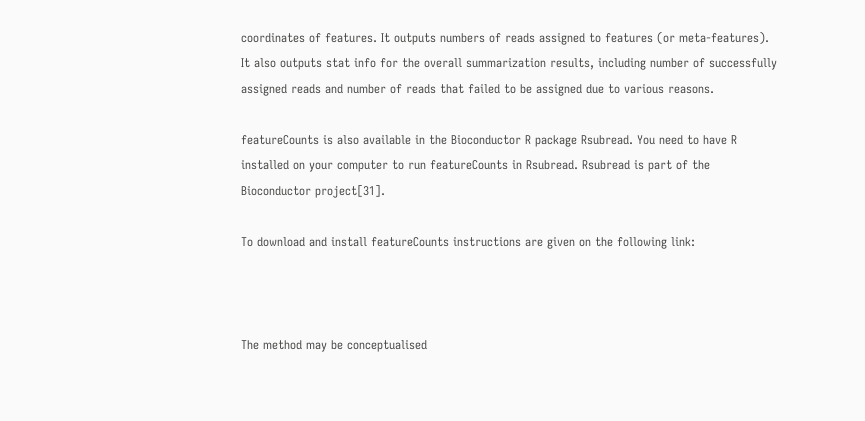coordinates of features. It outputs numbers of reads assigned to features (or meta-features). It also outputs stat info for the overall summarization results, including number of successfully assigned reads and number of reads that failed to be assigned due to various reasons.

featureCounts is also available in the Bioconductor R package Rsubread. You need to have R installed on your computer to run featureCounts in Rsubread. Rsubread is part of the Bioconductor project[31].

To download and install featureCounts instructions are given on the following link:



The method may be conceptualised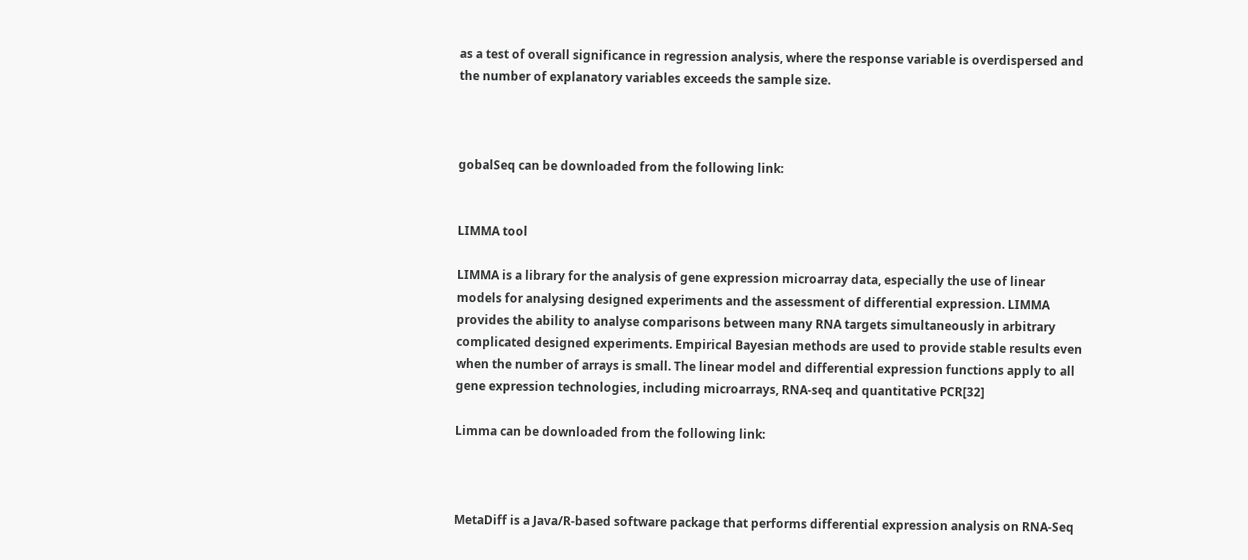as a test of overall significance in regression analysis, where the response variable is overdispersed and the number of explanatory variables exceeds the sample size.



gobalSeq can be downloaded from the following link:


LIMMA tool

LIMMA is a library for the analysis of gene expression microarray data, especially the use of linear models for analysing designed experiments and the assessment of differential expression. LIMMA provides the ability to analyse comparisons between many RNA targets simultaneously in arbitrary complicated designed experiments. Empirical Bayesian methods are used to provide stable results even when the number of arrays is small. The linear model and differential expression functions apply to all gene expression technologies, including microarrays, RNA-seq and quantitative PCR[32]

Limma can be downloaded from the following link:



MetaDiff is a Java/R-based software package that performs differential expression analysis on RNA-Seq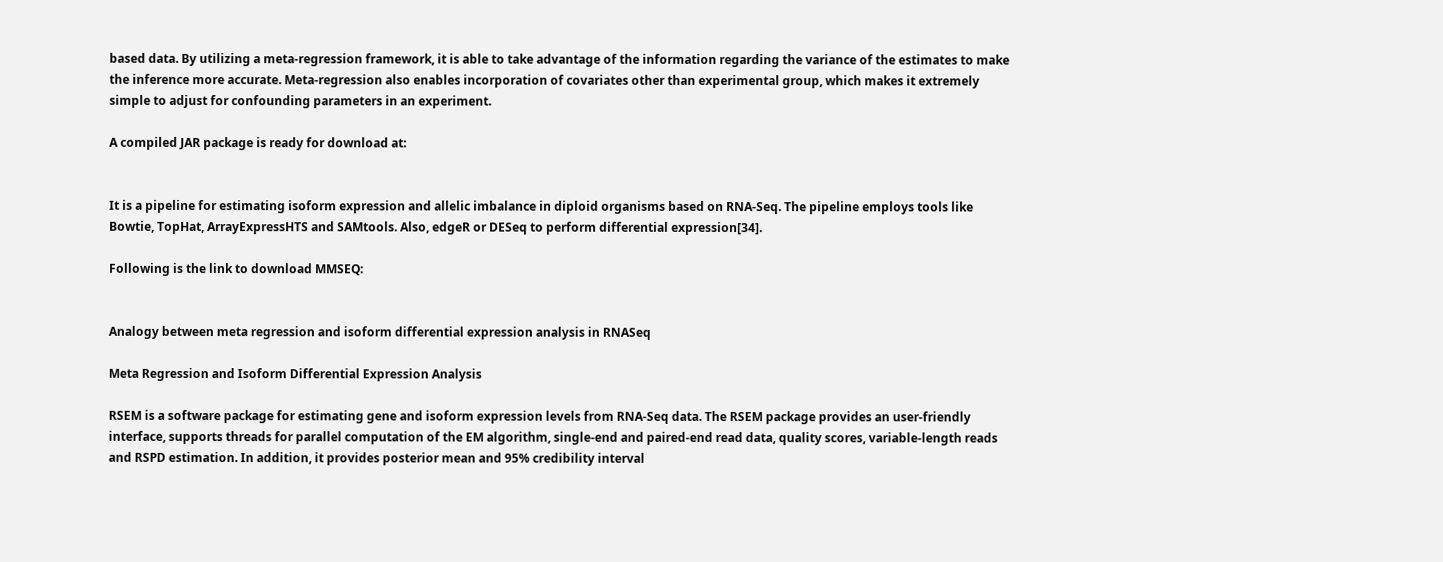based data. By utilizing a meta-regression framework, it is able to take advantage of the information regarding the variance of the estimates to make the inference more accurate. Meta-regression also enables incorporation of covariates other than experimental group, which makes it extremely simple to adjust for confounding parameters in an experiment.

A compiled JAR package is ready for download at:


It is a pipeline for estimating isoform expression and allelic imbalance in diploid organisms based on RNA-Seq. The pipeline employs tools like Bowtie, TopHat, ArrayExpressHTS and SAMtools. Also, edgeR or DESeq to perform differential expression[34].

Following is the link to download MMSEQ:


Analogy between meta regression and isoform differential expression analysis in RNASeq

Meta Regression and Isoform Differential Expression Analysis

RSEM is a software package for estimating gene and isoform expression levels from RNA-Seq data. The RSEM package provides an user-friendly interface, supports threads for parallel computation of the EM algorithm, single-end and paired-end read data, quality scores, variable-length reads and RSPD estimation. In addition, it provides posterior mean and 95% credibility interval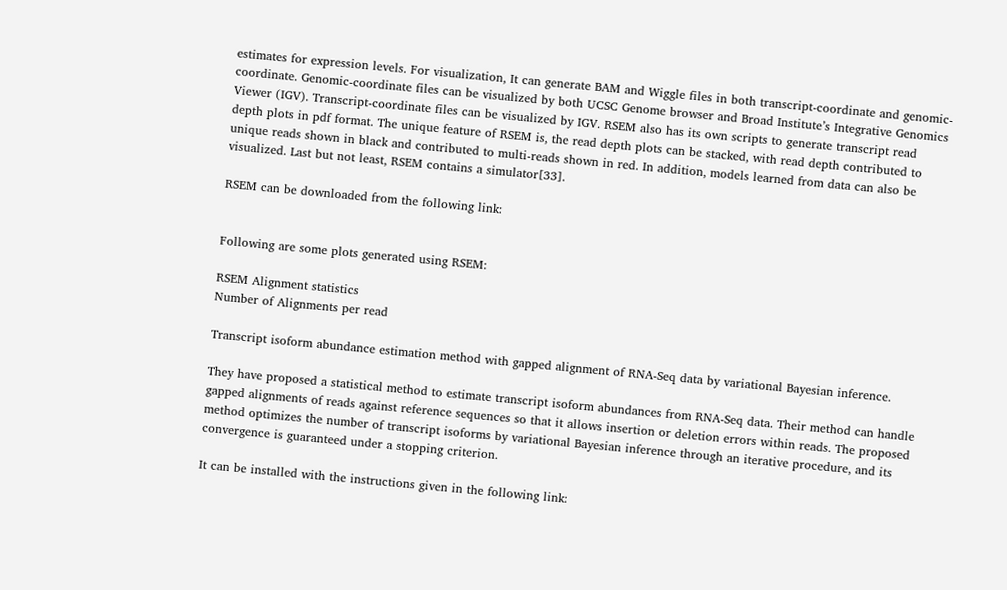estimates for expression levels. For visualization, It can generate BAM and Wiggle files in both transcript-coordinate and genomic-coordinate. Genomic-coordinate files can be visualized by both UCSC Genome browser and Broad Institute’s Integrative Genomics Viewer (IGV). Transcript-coordinate files can be visualized by IGV. RSEM also has its own scripts to generate transcript read depth plots in pdf format. The unique feature of RSEM is, the read depth plots can be stacked, with read depth contributed to unique reads shown in black and contributed to multi-reads shown in red. In addition, models learned from data can also be visualized. Last but not least, RSEM contains a simulator[33].

RSEM can be downloaded from the following link:


Following are some plots generated using RSEM:

RSEM Alignment statistics
Number of Alignments per read

Transcript isoform abundance estimation method with gapped alignment of RNA-Seq data by variational Bayesian inference.

They have proposed a statistical method to estimate transcript isoform abundances from RNA-Seq data. Their method can handle gapped alignments of reads against reference sequences so that it allows insertion or deletion errors within reads. The proposed method optimizes the number of transcript isoforms by variational Bayesian inference through an iterative procedure, and its convergence is guaranteed under a stopping criterion.

It can be installed with the instructions given in the following link: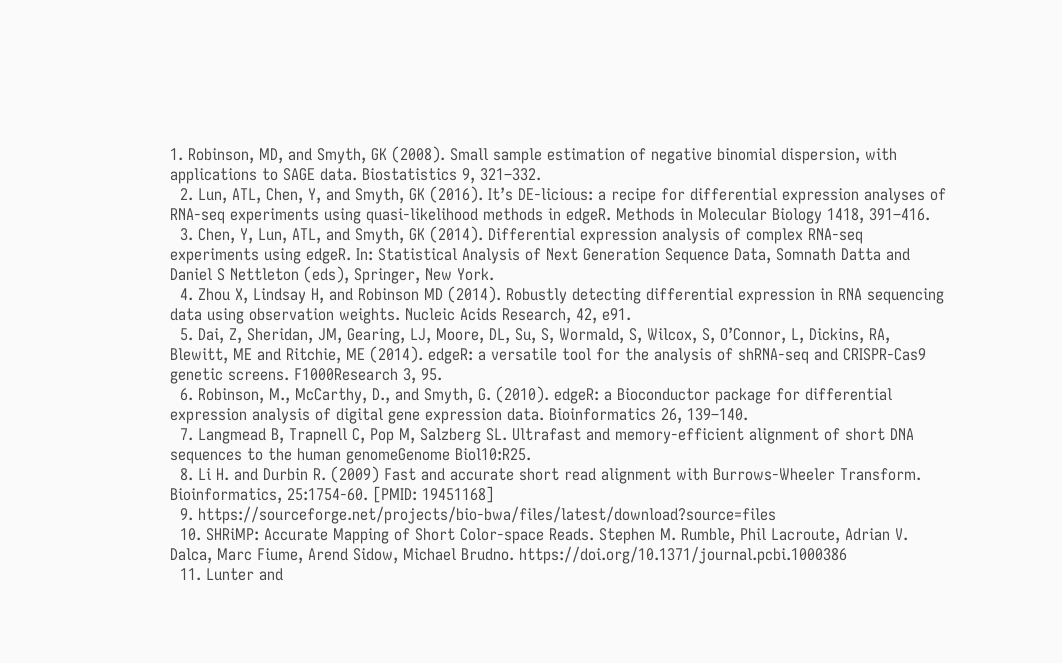1. Robinson, MD, and Smyth, GK (2008). Small sample estimation of negative binomial dispersion, with applications to SAGE data. Biostatistics 9, 321–332.
  2. Lun, ATL, Chen, Y, and Smyth, GK (2016). It’s DE-licious: a recipe for differential expression analyses of RNA-seq experiments using quasi-likelihood methods in edgeR. Methods in Molecular Biology 1418, 391–416.
  3. Chen, Y, Lun, ATL, and Smyth, GK (2014). Differential expression analysis of complex RNA-seq experiments using edgeR. In: Statistical Analysis of Next Generation Sequence Data, Somnath Datta and Daniel S Nettleton (eds), Springer, New York.
  4. Zhou X, Lindsay H, and Robinson MD (2014). Robustly detecting differential expression in RNA sequencing data using observation weights. Nucleic Acids Research, 42, e91.
  5. Dai, Z, Sheridan, JM, Gearing, LJ, Moore, DL, Su, S, Wormald, S, Wilcox, S, O’Connor, L, Dickins, RA, Blewitt, ME and Ritchie, ME (2014). edgeR: a versatile tool for the analysis of shRNA-seq and CRISPR-Cas9 genetic screens. F1000Research 3, 95.
  6. Robinson, M., McCarthy, D., and Smyth, G. (2010). edgeR: a Bioconductor package for differential expression analysis of digital gene expression data. Bioinformatics 26, 139–140.
  7. Langmead B, Trapnell C, Pop M, Salzberg SL. Ultrafast and memory-efficient alignment of short DNA sequences to the human genomeGenome Biol10:R25.
  8. Li H. and Durbin R. (2009) Fast and accurate short read alignment with Burrows-Wheeler Transform. Bioinformatics, 25:1754-60. [PMID: 19451168]
  9. https://sourceforge.net/projects/bio-bwa/files/latest/download?source=files
  10. SHRiMP: Accurate Mapping of Short Color-space Reads. Stephen M. Rumble, Phil Lacroute, Adrian V. Dalca, Marc Fiume, Arend Sidow, Michael Brudno. https://doi.org/10.1371/journal.pcbi.1000386
  11. Lunter and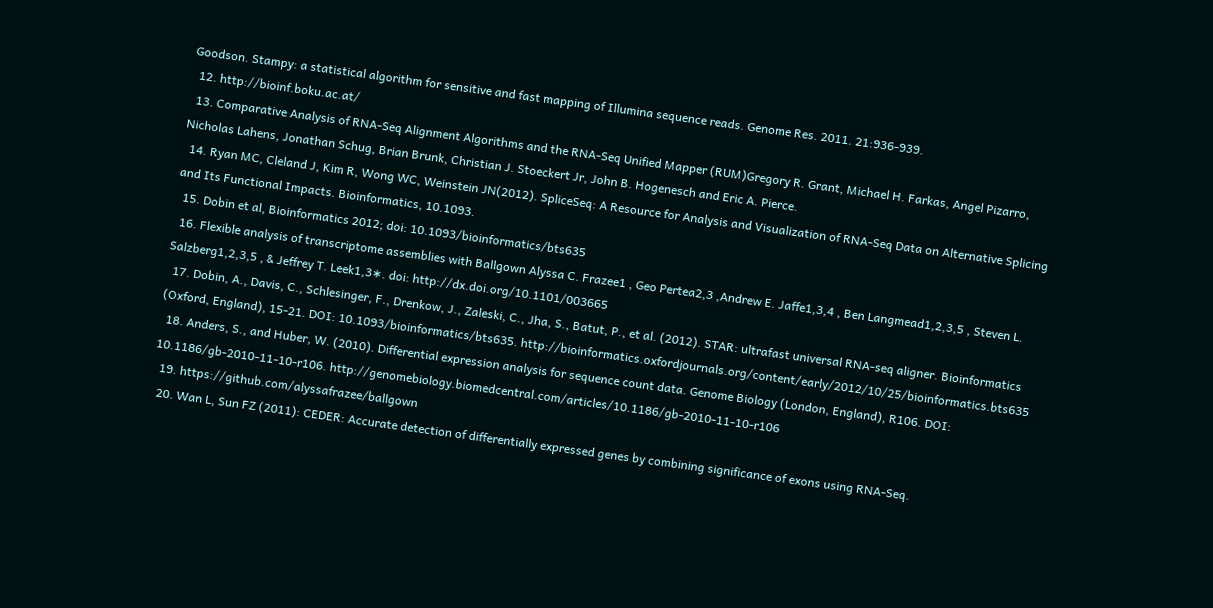Goodson. Stampy: a statistical algorithm for sensitive and fast mapping of Illumina sequence reads. Genome Res. 2011. 21:936-939.
  12. http://bioinf.boku.ac.at/
  13. Comparative Analysis of RNA-Seq Alignment Algorithms and the RNA-Seq Unified Mapper (RUM)Gregory R. Grant, Michael H. Farkas, Angel Pizarro, Nicholas Lahens, Jonathan Schug, Brian Brunk, Christian J. Stoeckert Jr, John B. Hogenesch and Eric A. Pierce.
  14. Ryan MC, Cleland J, Kim R, Wong WC, Weinstein JN(2012). SpliceSeq: A Resource for Analysis and Visualization of RNA-Seq Data on Alternative Splicing and Its Functional Impacts. Bioinformatics, 10.1093.
  15. Dobin et al, Bioinformatics 2012; doi: 10.1093/bioinformatics/bts635
  16. Flexible analysis of transcriptome assemblies with Ballgown Alyssa C. Frazee1 , Geo Pertea2,3 ,Andrew E. Jaffe1,3,4 , Ben Langmead1,2,3,5 , Steven L. Salzberg1,2,3,5 , & Jeffrey T. Leek1,3∗. doi: http://dx.doi.org/10.1101/003665
  17. Dobin, A., Davis, C., Schlesinger, F., Drenkow, J., Zaleski, C., Jha, S., Batut, P., et al. (2012). STAR: ultrafast universal RNA-seq aligner. Bioinformatics (Oxford, England), 15-21. DOI: 10.1093/bioinformatics/bts635. http://bioinformatics.oxfordjournals.org/content/early/2012/10/25/bioinformatics.bts635
  18. Anders, S., and Huber, W. (2010). Differential expression analysis for sequence count data. Genome Biology (London, England), R106. DOI: 10.1186/gb-2010-11-10-r106. http://genomebiology.biomedcentral.com/articles/10.1186/gb-2010-11-10-r106
  19. https://github.com/alyssafrazee/ballgown
  20. Wan L, Sun FZ (2011): CEDER: Accurate detection of differentially expressed genes by combining significance of exons using RNA-Seq.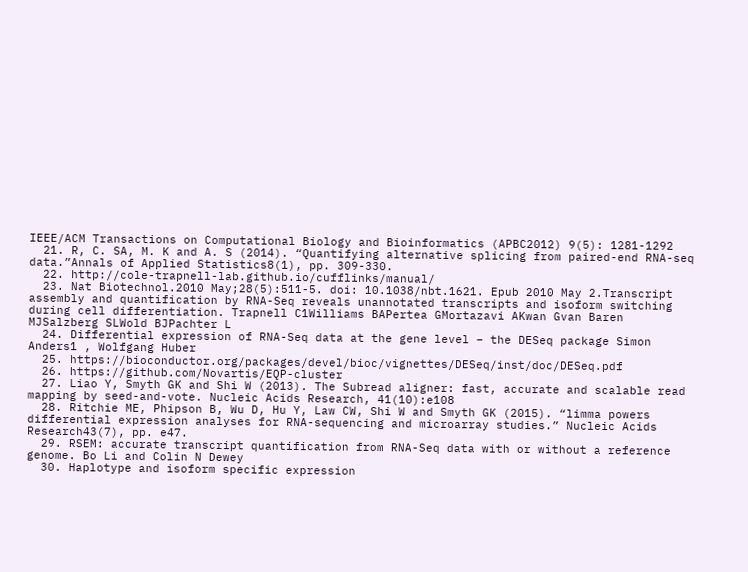IEEE/ACM Transactions on Computational Biology and Bioinformatics (APBC2012) 9(5): 1281-1292
  21. R, C. SA, M. K and A. S (2014). “Quantifying alternative splicing from paired-end RNA-seq data.”Annals of Applied Statistics8(1), pp. 309-330.
  22. http://cole-trapnell-lab.github.io/cufflinks/manual/
  23. Nat Biotechnol.2010 May;28(5):511-5. doi: 10.1038/nbt.1621. Epub 2010 May 2.Transcript assembly and quantification by RNA-Seq reveals unannotated transcripts and isoform switching during cell differentiation. Trapnell C1Williams BAPertea GMortazavi AKwan Gvan Baren MJSalzberg SLWold BJPachter L
  24. Differential expression of RNA-Seq data at the gene level – the DESeq package Simon Anders1 , Wolfgang Huber
  25. https://bioconductor.org/packages/devel/bioc/vignettes/DESeq/inst/doc/DESeq.pdf
  26. https://github.com/Novartis/EQP-cluster
  27. Liao Y, Smyth GK and Shi W (2013). The Subread aligner: fast, accurate and scalable read mapping by seed-and-vote. Nucleic Acids Research, 41(10):e108
  28. Ritchie ME, Phipson B, Wu D, Hu Y, Law CW, Shi W and Smyth GK (2015). “limma powers differential expression analyses for RNA-sequencing and microarray studies.” Nucleic Acids Research43(7), pp. e47.
  29. RSEM: accurate transcript quantification from RNA-Seq data with or without a reference genome. Bo Li and Colin N Dewey
  30. Haplotype and isoform specific expression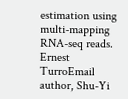estimation using multi-mapping RNA-seq reads. Ernest TurroEmail author, Shu-Yi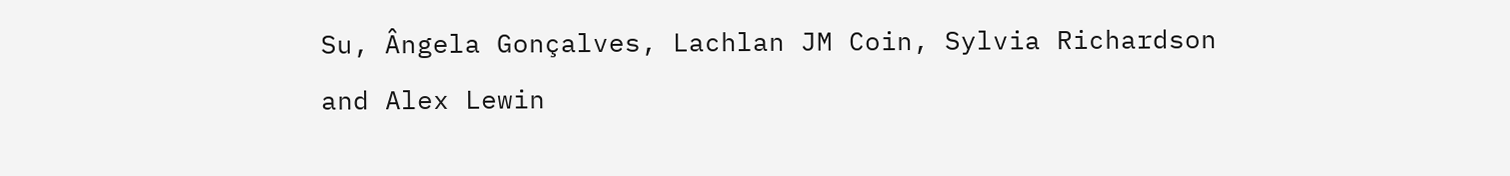Su, Ângela Gonçalves, Lachlan JM Coin, Sylvia Richardson and Alex Lewin